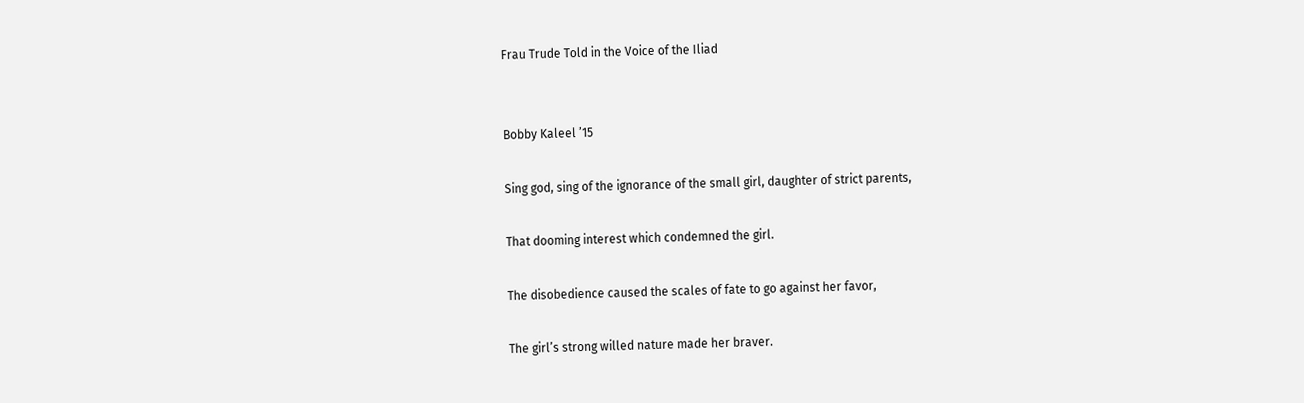Frau Trude Told in the Voice of the Iliad


Bobby Kaleel ’15

Sing god, sing of the ignorance of the small girl, daughter of strict parents,

That dooming interest which condemned the girl.

The disobedience caused the scales of fate to go against her favor,

The girl’s strong willed nature made her braver.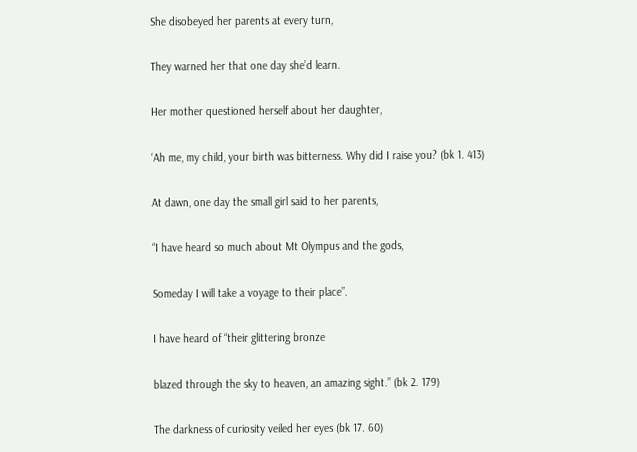She disobeyed her parents at every turn,

They warned her that one day she’d learn.

Her mother questioned herself about her daughter,

‘Ah me, my child, your birth was bitterness. Why did I raise you? (bk 1. 413)

At dawn, one day the small girl said to her parents,

“I have heard so much about Mt Olympus and the gods,

Someday I will take a voyage to their place”.

I have heard of “their glittering bronze

blazed through the sky to heaven, an amazing sight.” (bk 2. 179)

The darkness of curiosity veiled her eyes (bk 17. 60)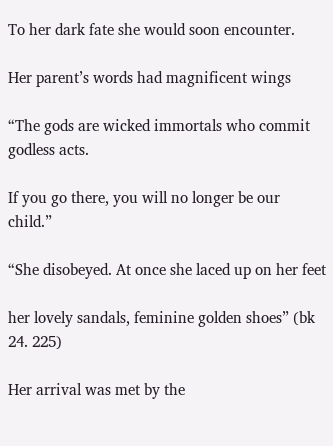To her dark fate she would soon encounter.

Her parent’s words had magnificent wings

“The gods are wicked immortals who commit godless acts.

If you go there, you will no longer be our child.”

“She disobeyed. At once she laced up on her feet

her lovely sandals, feminine golden shoes” (bk 24. 225)

Her arrival was met by the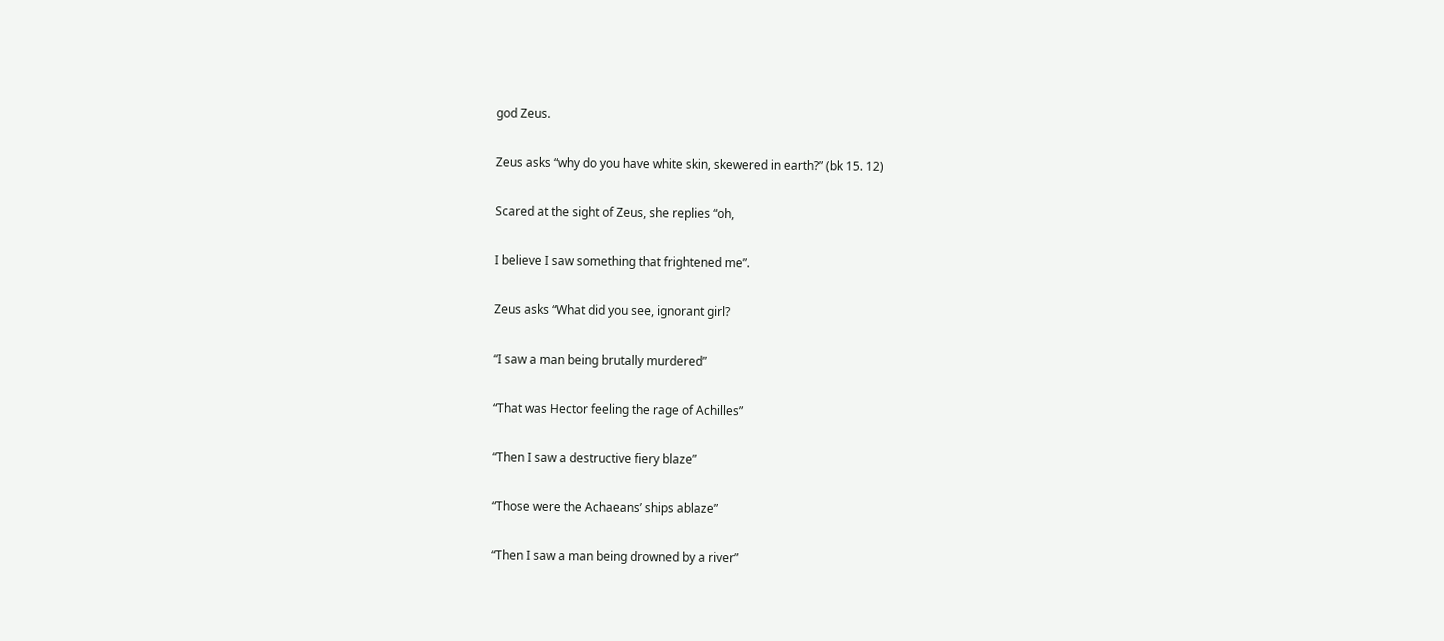god Zeus.

Zeus asks “why do you have white skin, skewered in earth?” (bk 15. 12)

Scared at the sight of Zeus, she replies “oh,

I believe I saw something that frightened me”.

Zeus asks “What did you see, ignorant girl?

“I saw a man being brutally murdered”

“That was Hector feeling the rage of Achilles”

“Then I saw a destructive fiery blaze”

“Those were the Achaeans’ ships ablaze”

“Then I saw a man being drowned by a river”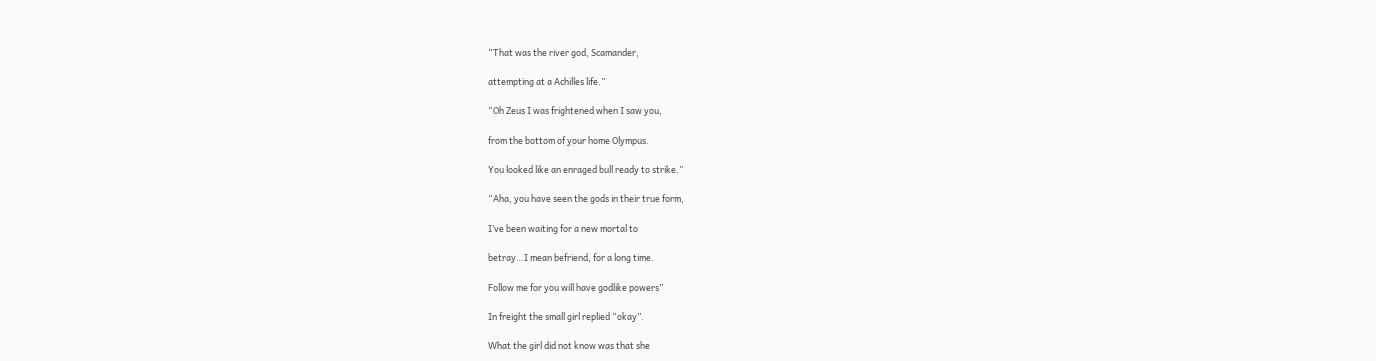“That was the river god, Scamander,

attempting at a Achilles life.”

“Oh Zeus I was frightened when I saw you,

from the bottom of your home Olympus.

You looked like an enraged bull ready to strike.”

“Aha, you have seen the gods in their true form,

I’ve been waiting for a new mortal to

betray…I mean befriend, for a long time.

Follow me for you will have godlike powers”

In freight the small girl replied “okay”.

What the girl did not know was that she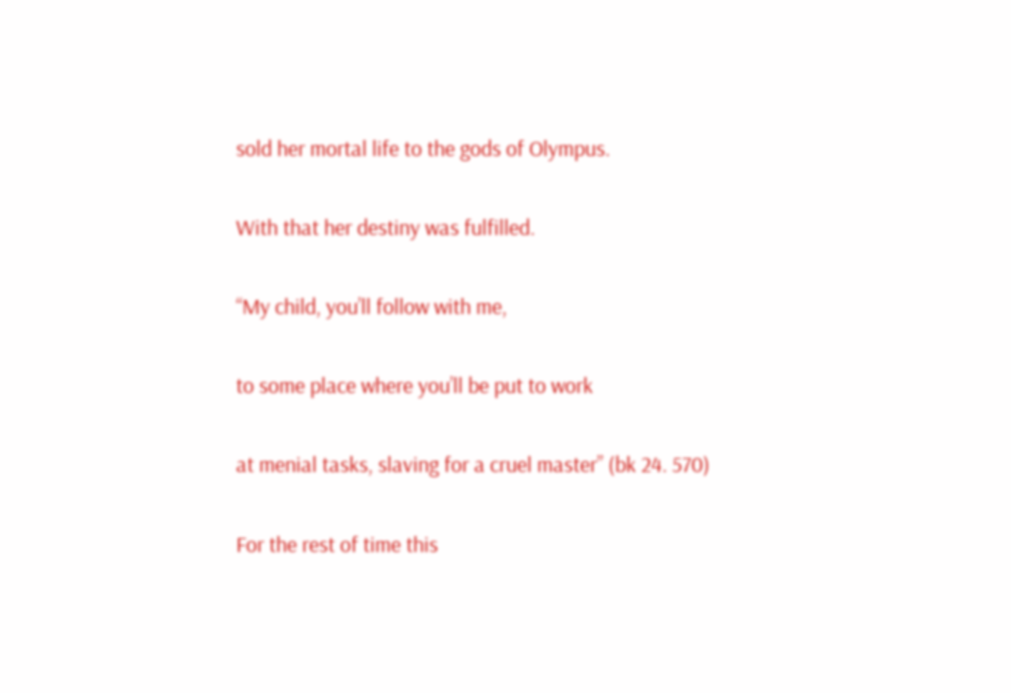sold her mortal life to the gods of Olympus.

With that her destiny was fulfilled.

“My child, you’ll follow with me,

to some place where you’ll be put to work

at menial tasks, slaving for a cruel master” (bk 24. 570)

For the rest of time this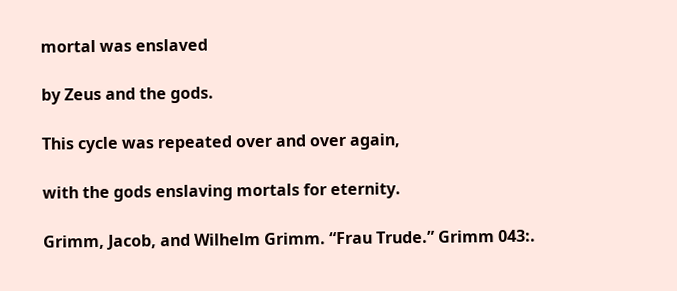mortal was enslaved

by Zeus and the gods.

This cycle was repeated over and over again,

with the gods enslaving mortals for eternity.

Grimm, Jacob, and Wilhelm Grimm. “Frau Trude.” Grimm 043:.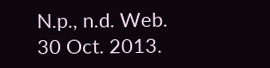N.p., n.d. Web. 30 Oct. 2013.